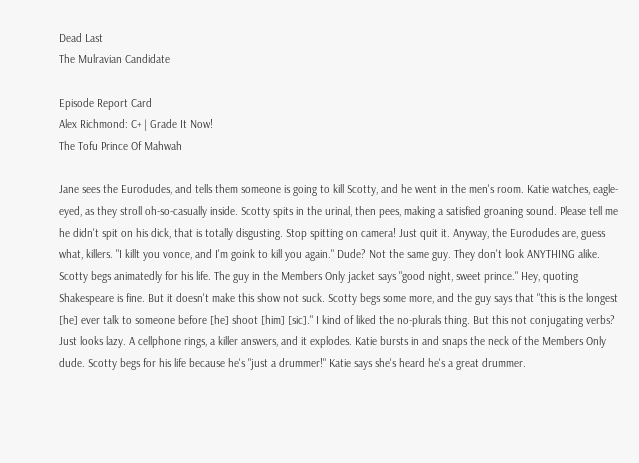Dead Last
The Mulravian Candidate

Episode Report Card
Alex Richmond: C+ | Grade It Now!
The Tofu Prince Of Mahwah

Jane sees the Eurodudes, and tells them someone is going to kill Scotty, and he went in the men's room. Katie watches, eagle-eyed, as they stroll oh-so-casually inside. Scotty spits in the urinal, then pees, making a satisfied groaning sound. Please tell me he didn't spit on his dick, that is totally disgusting. Stop spitting on camera! Just quit it. Anyway, the Eurodudes are, guess what, killers. "I killt you vonce, and I'm goink to kill you again." Dude? Not the same guy. They don't look ANYTHING alike. Scotty begs animatedly for his life. The guy in the Members Only jacket says "good night, sweet prince." Hey, quoting Shakespeare is fine. But it doesn't make this show not suck. Scotty begs some more, and the guy says that "this is the longest [he] ever talk to someone before [he] shoot [him] [sic]." I kind of liked the no-plurals thing. But this not conjugating verbs? Just looks lazy. A cellphone rings, a killer answers, and it explodes. Katie bursts in and snaps the neck of the Members Only dude. Scotty begs for his life because he's "just a drummer!" Katie says she's heard he's a great drummer.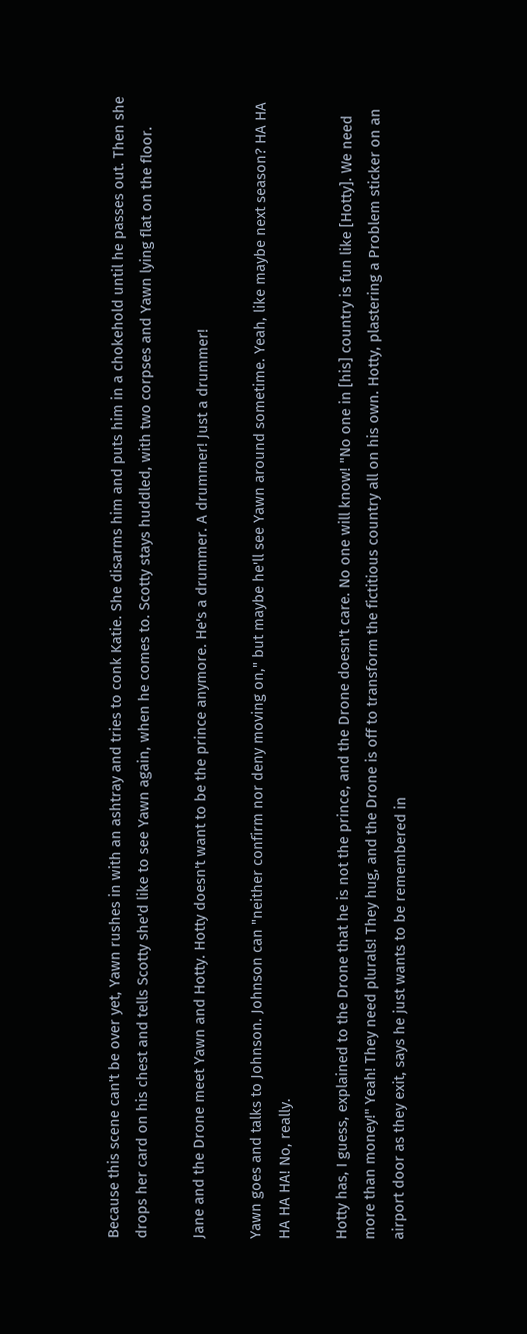Because this scene can't be over yet, Yawn rushes in with an ashtray and tries to conk Katie. She disarms him and puts him in a chokehold until he passes out. Then she drops her card on his chest and tells Scotty she'd like to see Yawn again, when he comes to. Scotty stays huddled, with two corpses and Yawn lying flat on the floor.

Jane and the Drone meet Yawn and Hotty. Hotty doesn't want to be the prince anymore. He's a drummer. A drummer! Just a drummer!

Yawn goes and talks to Johnson. Johnson can "neither confirm nor deny moving on," but maybe he'll see Yawn around sometime. Yeah, like maybe next season? HA HA HA HA HA! No, really.

Hotty has, I guess, explained to the Drone that he is not the prince, and the Drone doesn't care. No one will know! "No one in [his] country is fun like [Hotty]. We need more than money!" Yeah! They need plurals! They hug, and the Drone is off to transform the fictitious country all on his own. Hotty, plastering a Problem sticker on an airport door as they exit, says he just wants to be remembered in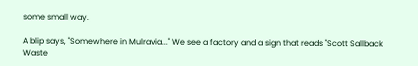some small way.

A blip says, "Somewhere in Mulravia..." We see a factory and a sign that reads "Scott Sallback Waste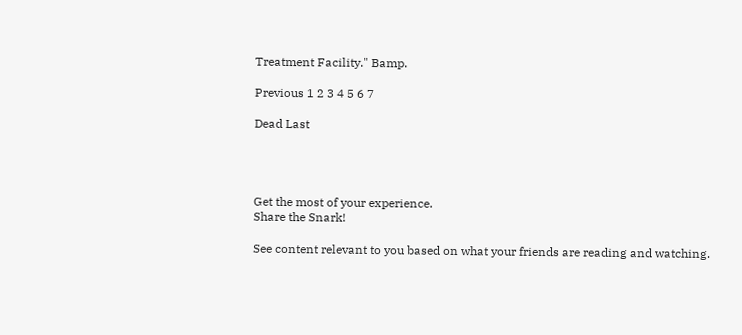Treatment Facility." Bamp.

Previous 1 2 3 4 5 6 7

Dead Last




Get the most of your experience.
Share the Snark!

See content relevant to you based on what your friends are reading and watching.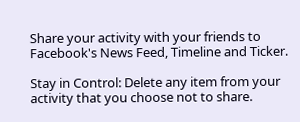Share your activity with your friends to Facebook's News Feed, Timeline and Ticker.

Stay in Control: Delete any item from your activity that you choose not to share.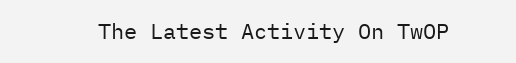The Latest Activity On TwOP